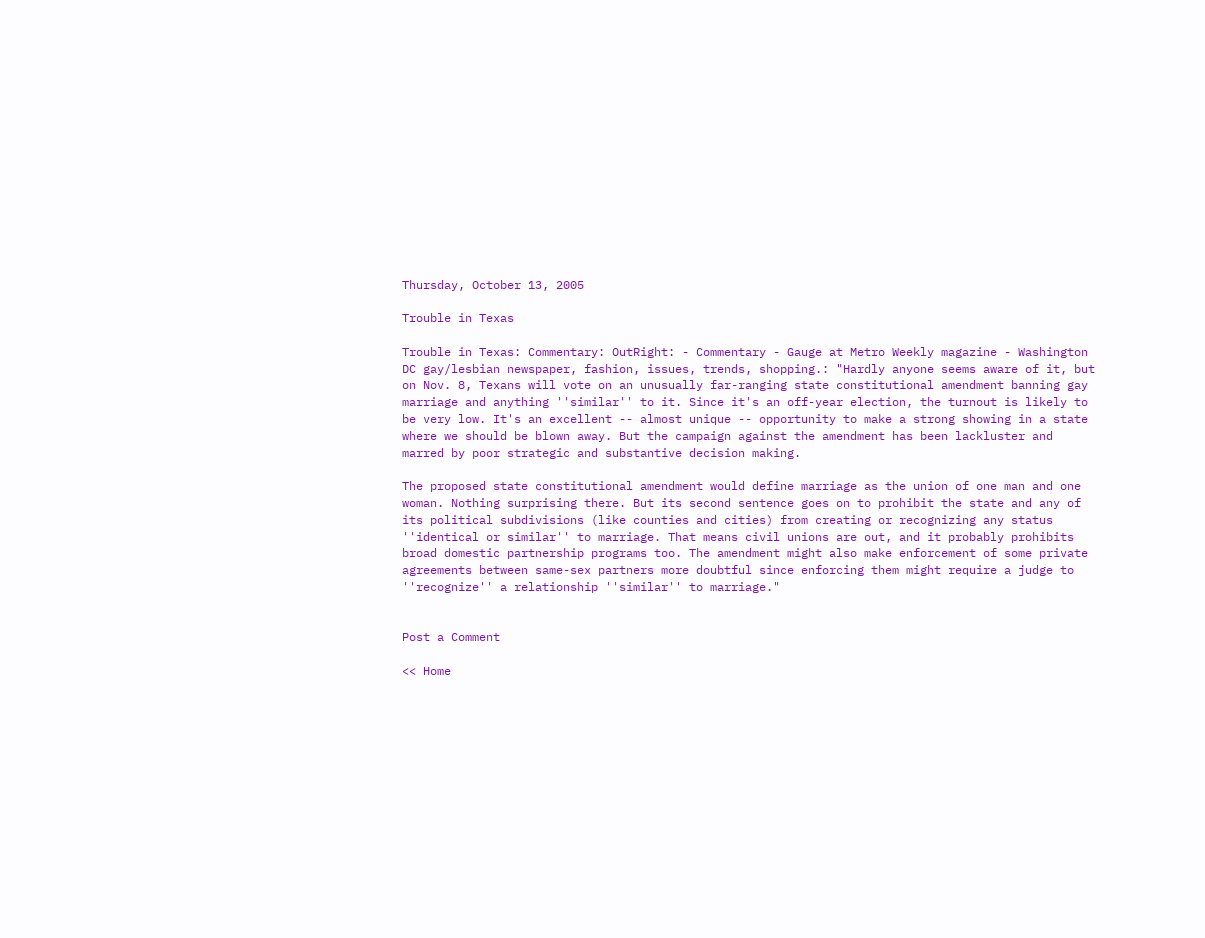Thursday, October 13, 2005

Trouble in Texas

Trouble in Texas: Commentary: OutRight: - Commentary - Gauge at Metro Weekly magazine - Washington DC gay/lesbian newspaper, fashion, issues, trends, shopping.: "Hardly anyone seems aware of it, but on Nov. 8, Texans will vote on an unusually far-ranging state constitutional amendment banning gay marriage and anything ''similar'' to it. Since it's an off-year election, the turnout is likely to be very low. It's an excellent -- almost unique -- opportunity to make a strong showing in a state where we should be blown away. But the campaign against the amendment has been lackluster and marred by poor strategic and substantive decision making.

The proposed state constitutional amendment would define marriage as the union of one man and one woman. Nothing surprising there. But its second sentence goes on to prohibit the state and any of its political subdivisions (like counties and cities) from creating or recognizing any status ''identical or similar'' to marriage. That means civil unions are out, and it probably prohibits broad domestic partnership programs too. The amendment might also make enforcement of some private agreements between same-sex partners more doubtful since enforcing them might require a judge to ''recognize'' a relationship ''similar'' to marriage."


Post a Comment

<< Home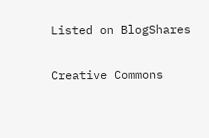Listed on BlogShares

Creative Commons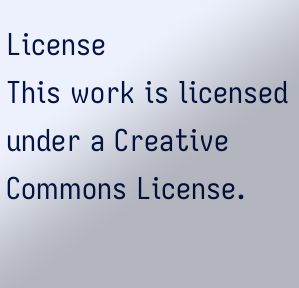License
This work is licensed under a Creative Commons License.